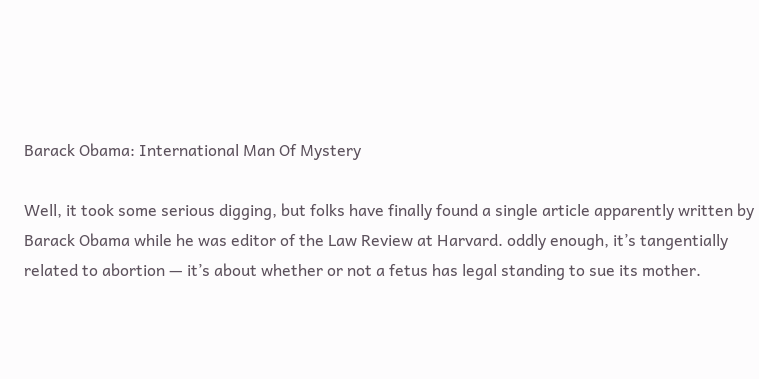Barack Obama: International Man Of Mystery

Well, it took some serious digging, but folks have finally found a single article apparently written by Barack Obama while he was editor of the Law Review at Harvard. oddly enough, it’s tangentially related to abortion — it’s about whether or not a fetus has legal standing to sue its mother.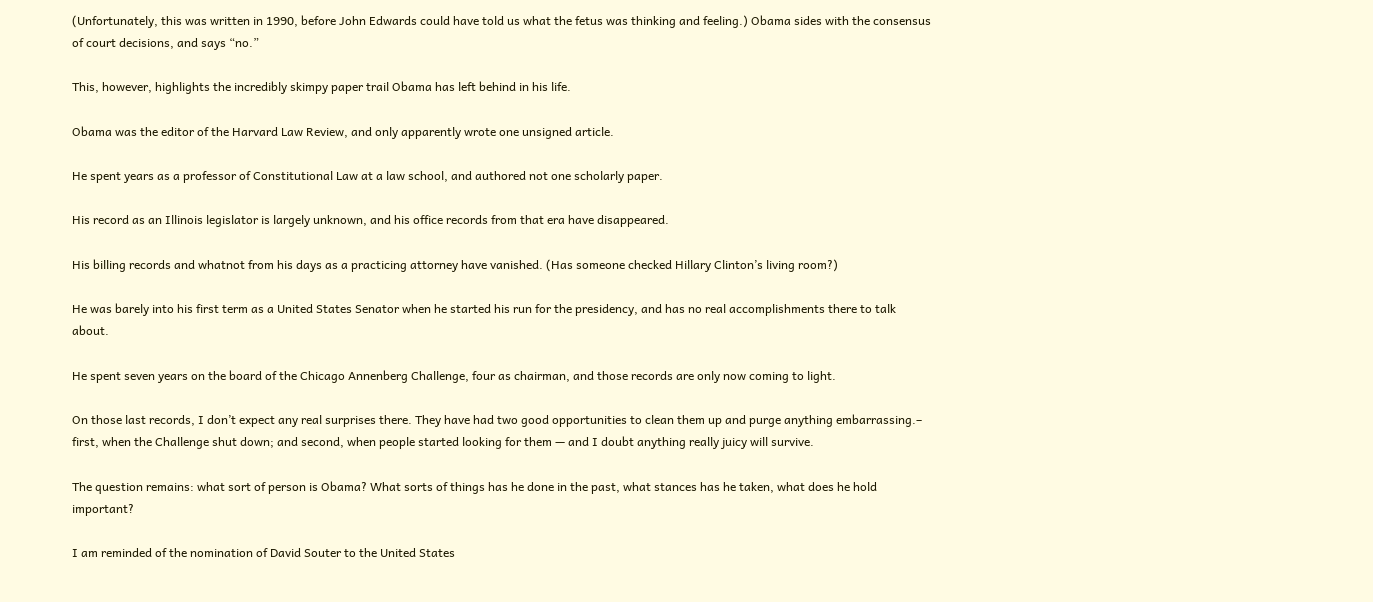(Unfortunately, this was written in 1990, before John Edwards could have told us what the fetus was thinking and feeling.) Obama sides with the consensus of court decisions, and says “no.”

This, however, highlights the incredibly skimpy paper trail Obama has left behind in his life.

Obama was the editor of the Harvard Law Review, and only apparently wrote one unsigned article.

He spent years as a professor of Constitutional Law at a law school, and authored not one scholarly paper.

His record as an Illinois legislator is largely unknown, and his office records from that era have disappeared.

His billing records and whatnot from his days as a practicing attorney have vanished. (Has someone checked Hillary Clinton’s living room?)

He was barely into his first term as a United States Senator when he started his run for the presidency, and has no real accomplishments there to talk about.

He spent seven years on the board of the Chicago Annenberg Challenge, four as chairman, and those records are only now coming to light.

On those last records, I don’t expect any real surprises there. They have had two good opportunities to clean them up and purge anything embarrassing.– first, when the Challenge shut down; and second, when people started looking for them — and I doubt anything really juicy will survive.

The question remains: what sort of person is Obama? What sorts of things has he done in the past, what stances has he taken, what does he hold important?

I am reminded of the nomination of David Souter to the United States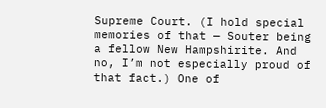Supreme Court. (I hold special memories of that — Souter being a fellow New Hampshirite. And no, I’m not especially proud of that fact.) One of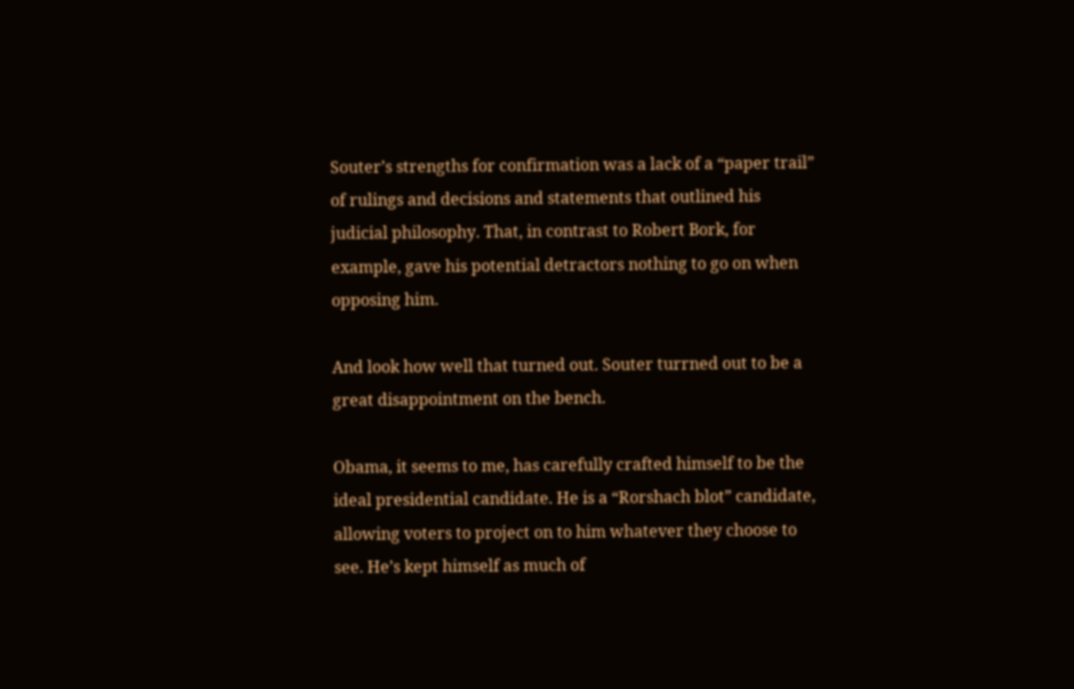Souter’s strengths for confirmation was a lack of a “paper trail” of rulings and decisions and statements that outlined his judicial philosophy. That, in contrast to Robert Bork, for example, gave his potential detractors nothing to go on when opposing him.

And look how well that turned out. Souter turrned out to be a great disappointment on the bench.

Obama, it seems to me, has carefully crafted himself to be the ideal presidential candidate. He is a “Rorshach blot” candidate, allowing voters to project on to him whatever they choose to see. He’s kept himself as much of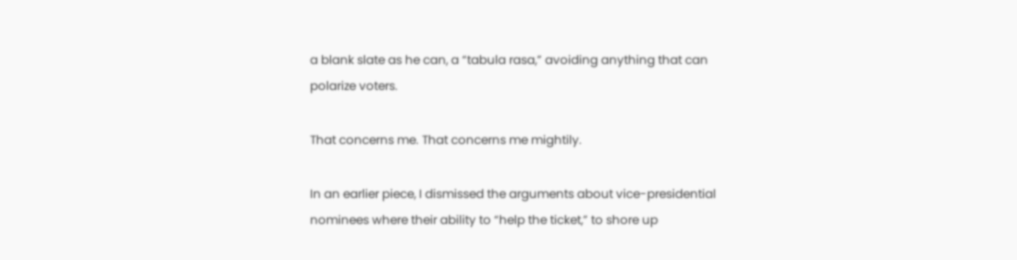a blank slate as he can, a “tabula rasa,” avoiding anything that can polarize voters.

That concerns me. That concerns me mightily.

In an earlier piece, I dismissed the arguments about vice-presidential nominees where their ability to “help the ticket,” to shore up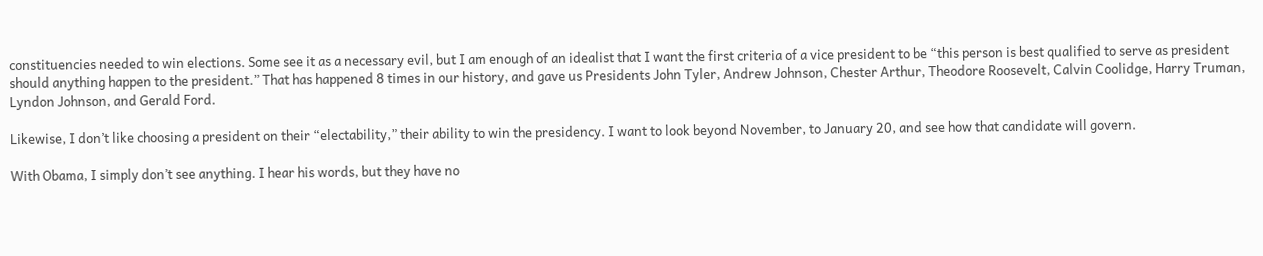constituencies needed to win elections. Some see it as a necessary evil, but I am enough of an idealist that I want the first criteria of a vice president to be “this person is best qualified to serve as president should anything happen to the president.” That has happened 8 times in our history, and gave us Presidents John Tyler, Andrew Johnson, Chester Arthur, Theodore Roosevelt, Calvin Coolidge, Harry Truman, Lyndon Johnson, and Gerald Ford.

Likewise, I don’t like choosing a president on their “electability,” their ability to win the presidency. I want to look beyond November, to January 20, and see how that candidate will govern.

With Obama, I simply don’t see anything. I hear his words, but they have no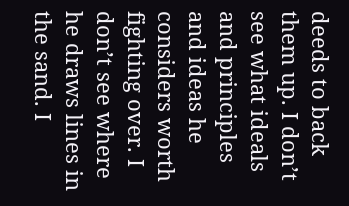deeds to back them up. I don’t see what ideals and principles and ideas he considers worth fighting over. I don’t see where he draws lines in the sand. I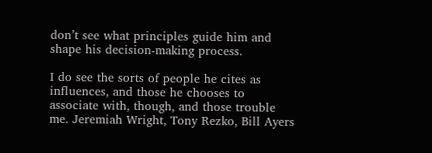don’t see what principles guide him and shape his decision-making process.

I do see the sorts of people he cites as influences, and those he chooses to associate with, though, and those trouble me. Jeremiah Wright, Tony Rezko, Bill Ayers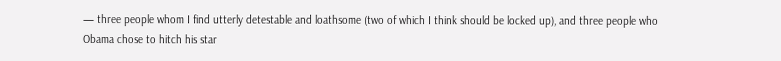— three people whom I find utterly detestable and loathsome (two of which I think should be locked up), and three people who Obama chose to hitch his star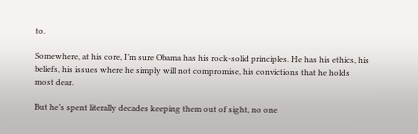to.

Somewhere, at his core, I’m sure Obama has his rock-solid principles. He has his ethics, his beliefs, his issues where he simply will not compromise, his convictions that he holds most dear.

But he’s spent literally decades keeping them out of sight, no one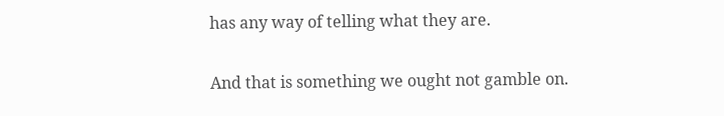has any way of telling what they are.

And that is something we ought not gamble on.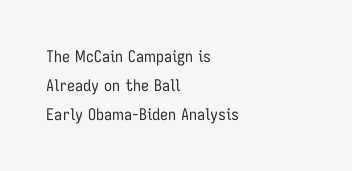The McCain Campaign is Already on the Ball
Early Obama-Biden Analysis